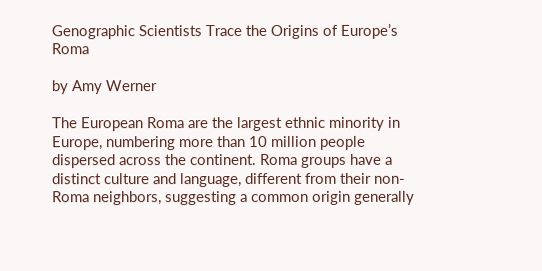Genographic Scientists Trace the Origins of Europe’s Roma

by Amy Werner

The European Roma are the largest ethnic minority in Europe, numbering more than 10 million people dispersed across the continent. Roma groups have a distinct culture and language, different from their non-Roma neighbors, suggesting a common origin generally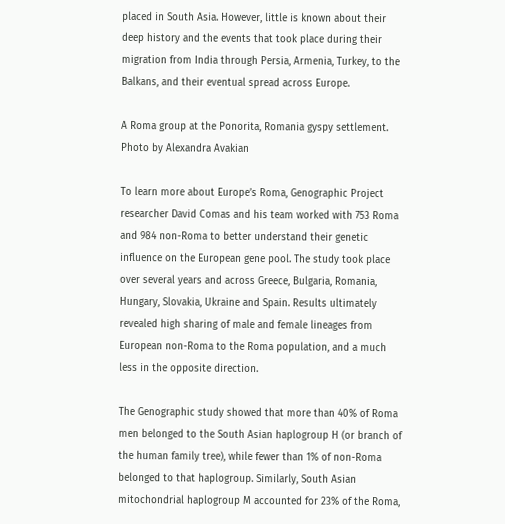placed in South Asia. However, little is known about their deep history and the events that took place during their migration from India through Persia, Armenia, Turkey, to the Balkans, and their eventual spread across Europe.

A Roma group at the Ponorita, Romania gyspy settlement. Photo by Alexandra Avakian

To learn more about Europe’s Roma, Genographic Project researcher David Comas and his team worked with 753 Roma and 984 non-Roma to better understand their genetic influence on the European gene pool. The study took place over several years and across Greece, Bulgaria, Romania, Hungary, Slovakia, Ukraine and Spain. Results ultimately revealed high sharing of male and female lineages from European non-Roma to the Roma population, and a much less in the opposite direction.

The Genographic study showed that more than 40% of Roma men belonged to the South Asian haplogroup H (or branch of the human family tree), while fewer than 1% of non-Roma belonged to that haplogroup. Similarly, South Asian mitochondrial haplogroup M accounted for 23% of the Roma,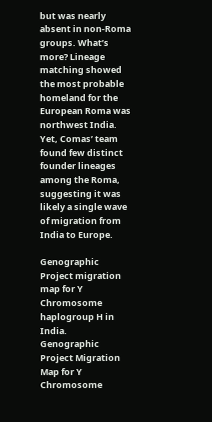but was nearly absent in non-Roma groups. What’s more? Lineage matching showed the most probable homeland for the European Roma was northwest India. Yet, Comas’ team found few distinct founder lineages among the Roma, suggesting it was likely a single wave of migration from India to Europe.

Genographic Project migration map for Y Chromosome haplogroup H in India.
Genographic Project Migration Map for Y Chromosome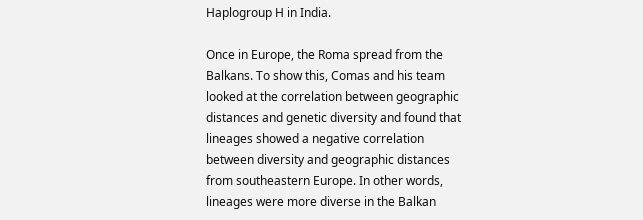Haplogroup H in India.

Once in Europe, the Roma spread from the Balkans. To show this, Comas and his team looked at the correlation between geographic distances and genetic diversity and found that lineages showed a negative correlation between diversity and geographic distances from southeastern Europe. In other words, lineages were more diverse in the Balkan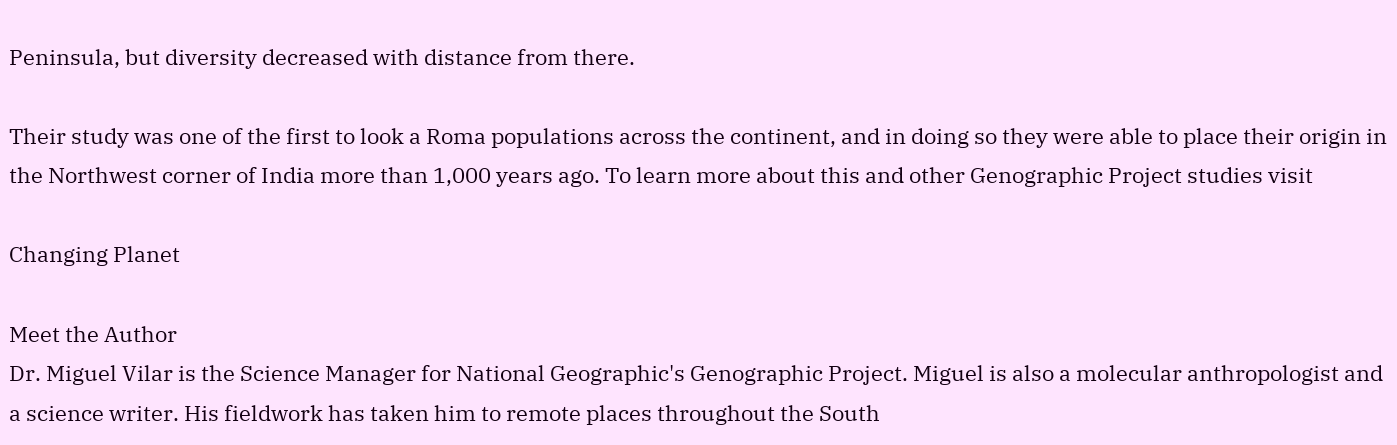Peninsula, but diversity decreased with distance from there.

Their study was one of the first to look a Roma populations across the continent, and in doing so they were able to place their origin in the Northwest corner of India more than 1,000 years ago. To learn more about this and other Genographic Project studies visit

Changing Planet

Meet the Author
Dr. Miguel Vilar is the Science Manager for National Geographic's Genographic Project. Miguel is also a molecular anthropologist and a science writer. His fieldwork has taken him to remote places throughout the South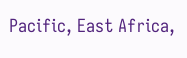Pacific, East Africa,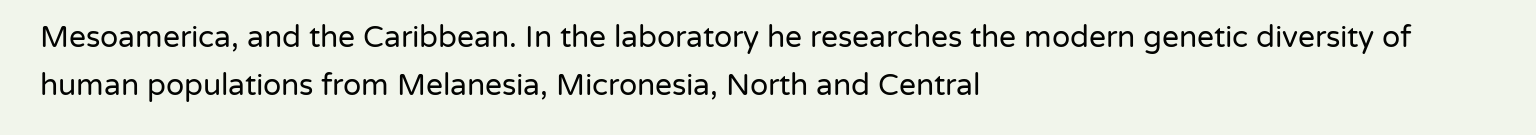Mesoamerica, and the Caribbean. In the laboratory he researches the modern genetic diversity of human populations from Melanesia, Micronesia, North and Central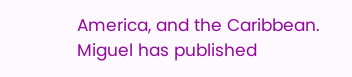America, and the Caribbean. Miguel has published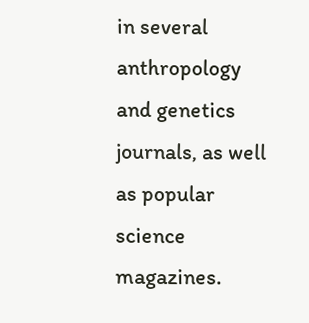in several anthropology and genetics journals, as well as popular science magazines.